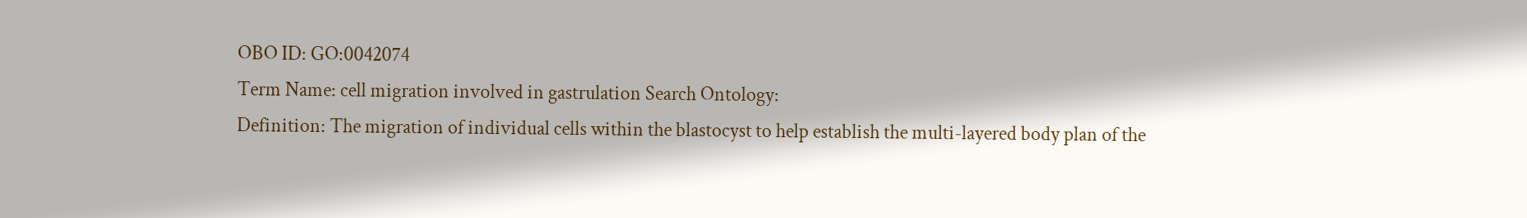OBO ID: GO:0042074
Term Name: cell migration involved in gastrulation Search Ontology:
Definition: The migration of individual cells within the blastocyst to help establish the multi-layered body plan of the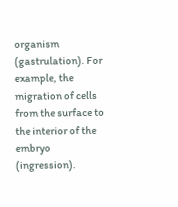organism (gastrulation). For example, the migration of cells from the surface to the interior of the embryo (ingression).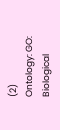(2)
Ontology: GO: Biological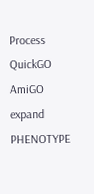Process   QuickGO   AmiGO
expand   PHENOTYPE